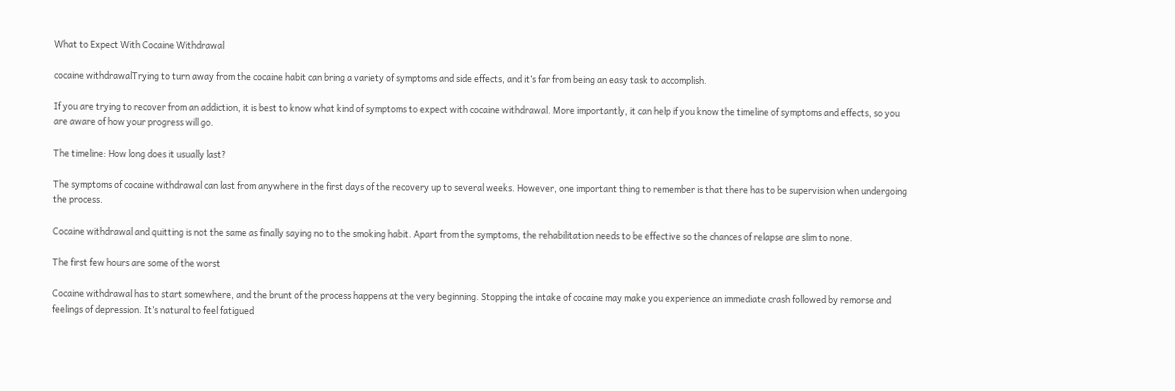What to Expect With Cocaine Withdrawal

cocaine withdrawalTrying to turn away from the cocaine habit can bring a variety of symptoms and side effects, and it’s far from being an easy task to accomplish.

If you are trying to recover from an addiction, it is best to know what kind of symptoms to expect with cocaine withdrawal. More importantly, it can help if you know the timeline of symptoms and effects, so you are aware of how your progress will go.

The timeline: How long does it usually last?

The symptoms of cocaine withdrawal can last from anywhere in the first days of the recovery up to several weeks. However, one important thing to remember is that there has to be supervision when undergoing the process.

Cocaine withdrawal and quitting is not the same as finally saying no to the smoking habit. Apart from the symptoms, the rehabilitation needs to be effective so the chances of relapse are slim to none.

The first few hours are some of the worst

Cocaine withdrawal has to start somewhere, and the brunt of the process happens at the very beginning. Stopping the intake of cocaine may make you experience an immediate crash followed by remorse and feelings of depression. It’s natural to feel fatigued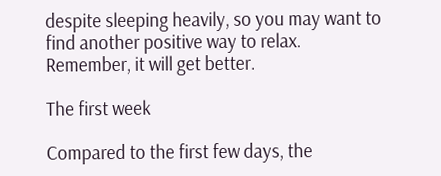despite sleeping heavily, so you may want to find another positive way to relax. Remember, it will get better.

The first week

Compared to the first few days, the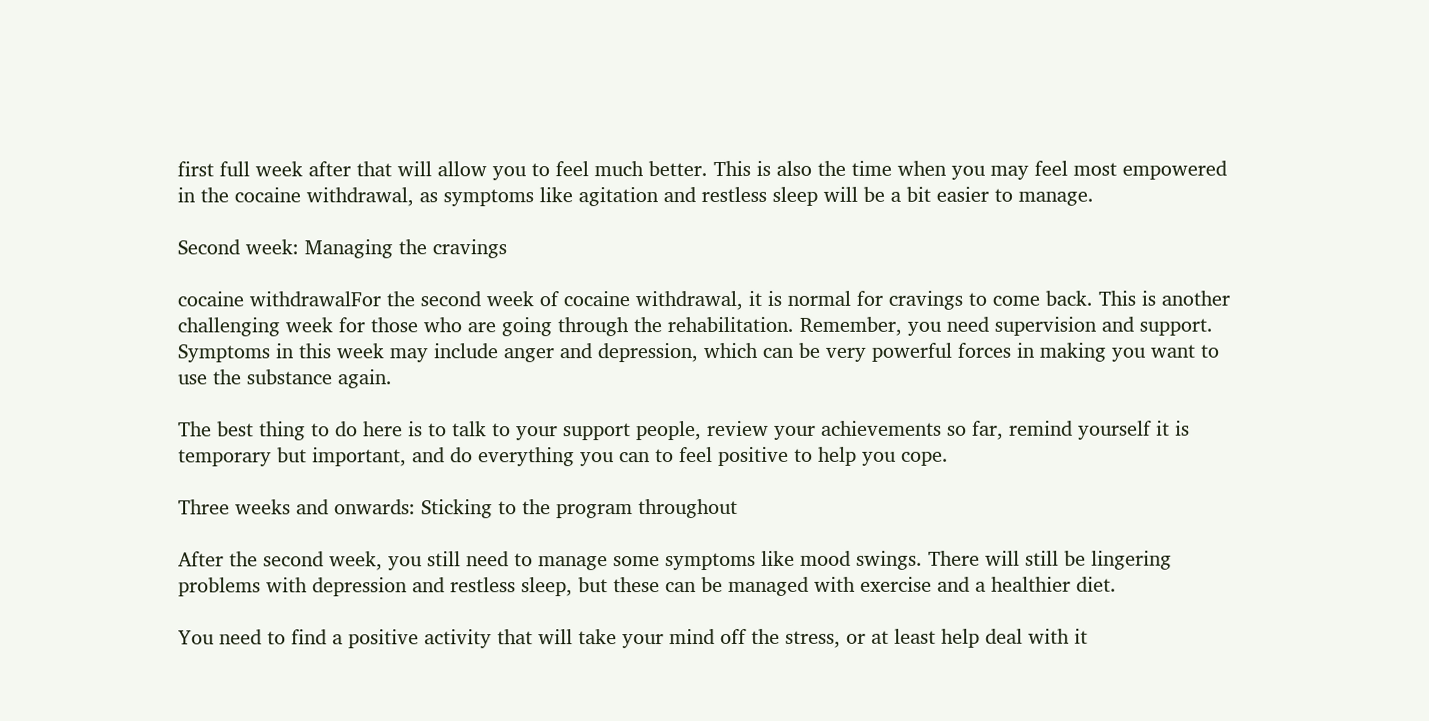first full week after that will allow you to feel much better. This is also the time when you may feel most empowered in the cocaine withdrawal, as symptoms like agitation and restless sleep will be a bit easier to manage.

Second week: Managing the cravings

cocaine withdrawalFor the second week of cocaine withdrawal, it is normal for cravings to come back. This is another challenging week for those who are going through the rehabilitation. Remember, you need supervision and support. Symptoms in this week may include anger and depression, which can be very powerful forces in making you want to use the substance again.

The best thing to do here is to talk to your support people, review your achievements so far, remind yourself it is temporary but important, and do everything you can to feel positive to help you cope.

Three weeks and onwards: Sticking to the program throughout

After the second week, you still need to manage some symptoms like mood swings. There will still be lingering problems with depression and restless sleep, but these can be managed with exercise and a healthier diet.

You need to find a positive activity that will take your mind off the stress, or at least help deal with it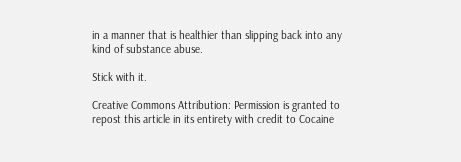in a manner that is healthier than slipping back into any kind of substance abuse.

Stick with it.

Creative Commons Attribution: Permission is granted to repost this article in its entirety with credit to Cocaine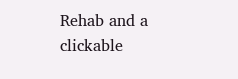Rehab and a clickable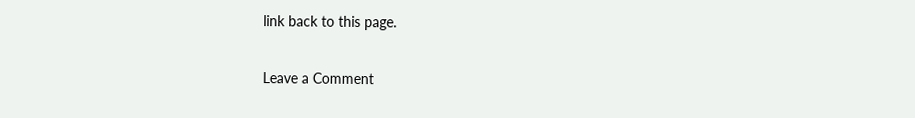link back to this page.

Leave a Comment